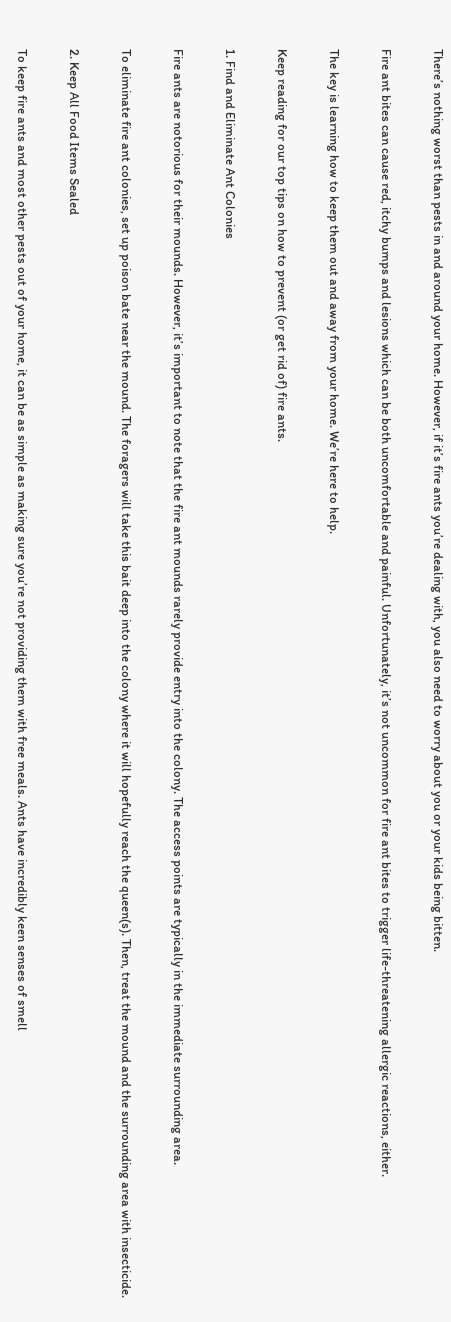There’s nothing worst than pests in and around your home. However, if it’s fire ants you’re dealing with, you also need to worry about you or your kids being bitten.

Fire ant bites can cause red, itchy bumps and lesions which can be both uncomfortable and painful. Unfortunately, it’s not uncommon for fire ant bites to trigger life-threatening allergic reactions, either.

The key is learning how to keep them out and away from your home. We’re here to help.

Keep reading for our top tips on how to prevent (or get rid of) fire ants.

1. Find and Eliminate Ant Colonies

Fire ants are notorious for their mounds. However, it’s important to note that the fire ant mounds rarely provide entry into the colony. The access points are typically in the immediate surrounding area.

To eliminate fire ant colonies, set up poison bate near the mound. The foragers will take this bait deep into the colony where it will hopefully reach the queen(s). Then, treat the mound and the surrounding area with insecticide.

2. Keep All Food Items Sealed

To keep fire ants and most other pests out of your home, it can be as simple as making sure you’re not providing them with free meals. Ants have incredibly keen senses of smell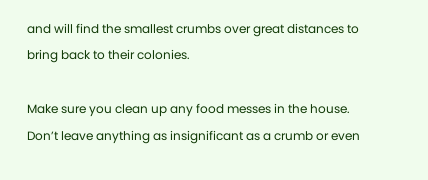and will find the smallest crumbs over great distances to bring back to their colonies.

Make sure you clean up any food messes in the house. Don’t leave anything as insignificant as a crumb or even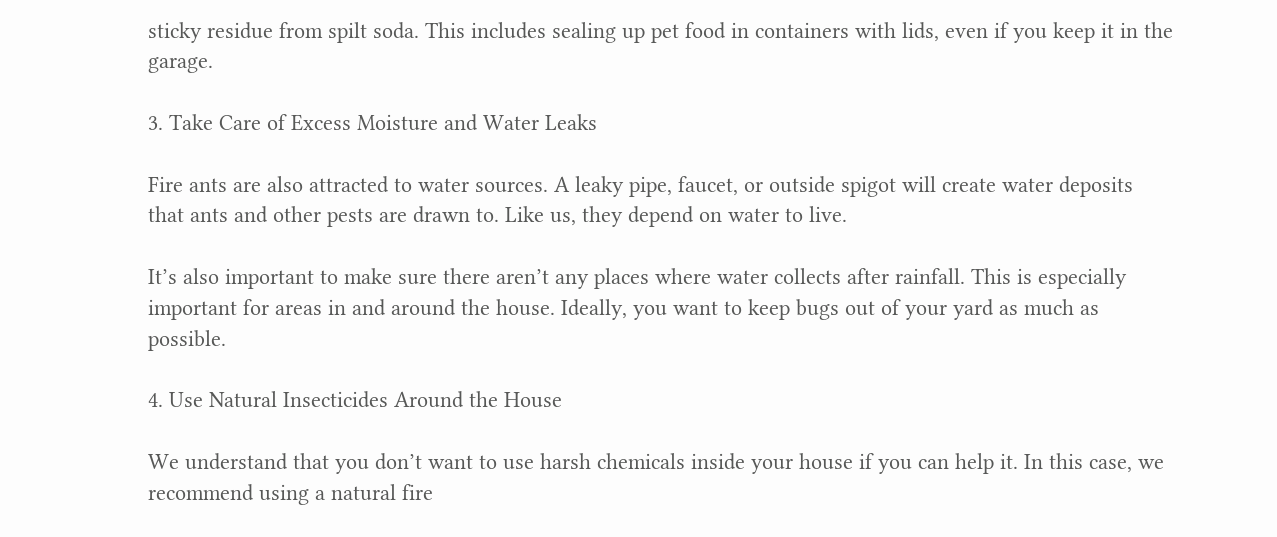sticky residue from spilt soda. This includes sealing up pet food in containers with lids, even if you keep it in the garage.

3. Take Care of Excess Moisture and Water Leaks

Fire ants are also attracted to water sources. A leaky pipe, faucet, or outside spigot will create water deposits that ants and other pests are drawn to. Like us, they depend on water to live.

It’s also important to make sure there aren’t any places where water collects after rainfall. This is especially important for areas in and around the house. Ideally, you want to keep bugs out of your yard as much as possible.

4. Use Natural Insecticides Around the House

We understand that you don’t want to use harsh chemicals inside your house if you can help it. In this case, we recommend using a natural fire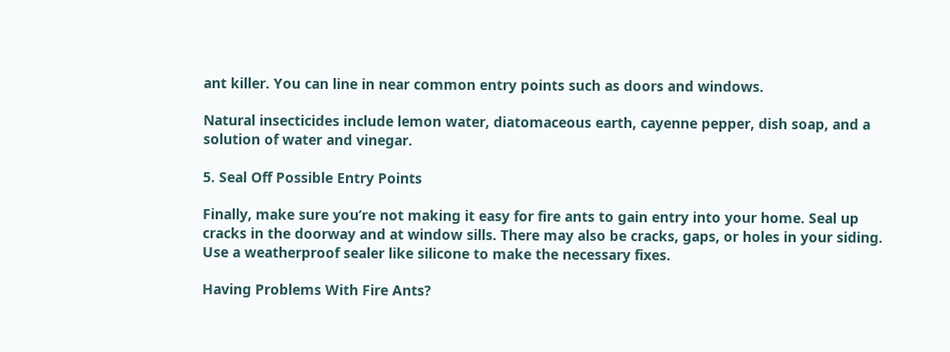ant killer. You can line in near common entry points such as doors and windows.

Natural insecticides include lemon water, diatomaceous earth, cayenne pepper, dish soap, and a solution of water and vinegar.

5. Seal Off Possible Entry Points

Finally, make sure you’re not making it easy for fire ants to gain entry into your home. Seal up cracks in the doorway and at window sills. There may also be cracks, gaps, or holes in your siding. Use a weatherproof sealer like silicone to make the necessary fixes.

Having Problems With Fire Ants?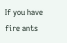If you have fire ants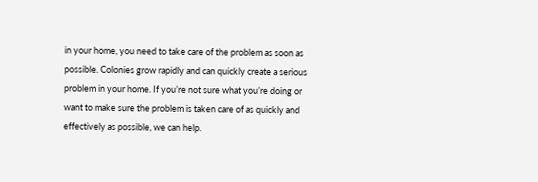in your home, you need to take care of the problem as soon as possible. Colonies grow rapidly and can quickly create a serious problem in your home. If you’re not sure what you’re doing or want to make sure the problem is taken care of as quickly and effectively as possible, we can help.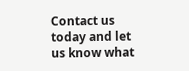Contact us today and let us know what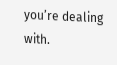you’re dealing with.